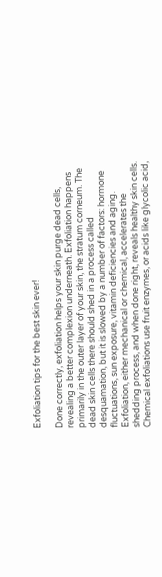Exfoliation tips for the best skin ever!

Done correctly, exfoliation helps your skin purge dead cells, revealing a better complexion underneath. Exfoliation happens primarily in the outer layer of your skin, the stratum corneum. The dead skin cells there should shed in a process called desquamation, but it is slowed by a number of factors: hormone fluctuations, sun exposure, vitamin deficiencies and aging. Exfoliation, either mechanical or chemical, accelerates the shedding process, and when done right, reveals healthy skin cells. Chemical exfoliations use fruit enzymes, or acids like glycolic acid,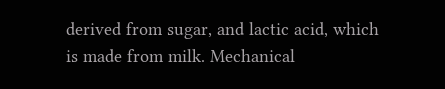derived from sugar, and lactic acid, which is made from milk. Mechanical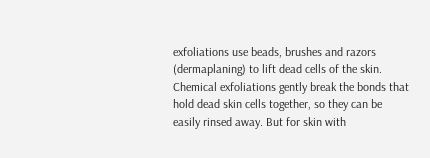exfoliations use beads, brushes and razors (dermaplaning) to lift dead cells of the skin. Chemical exfoliations gently break the bonds that hold dead skin cells together, so they can be easily rinsed away. But for skin with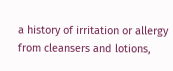a history of irritation or allergy from cleansers and lotions,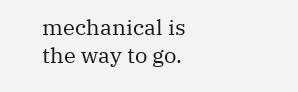mechanical is the way to go.